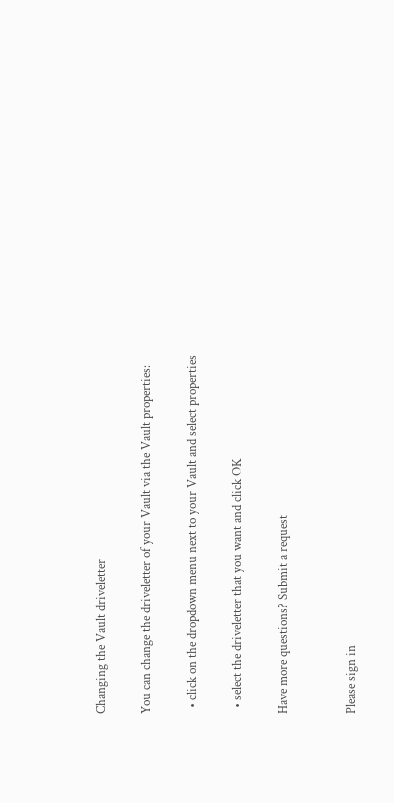Changing the Vault driveletter

You can change the driveletter of your Vault via the Vault properties:

  • click on the dropdown menu next to your Vault and select properties

  • select the driveletter that you want and click OK

Have more questions? Submit a request


Please sign in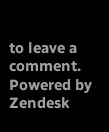to leave a comment.
Powered by Zendesk